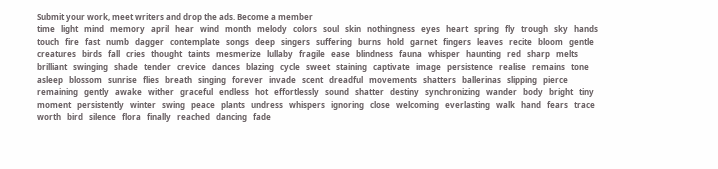Submit your work, meet writers and drop the ads. Become a member
time   light   mind   memory   april   hear   wind   month   melody   colors   soul   skin   nothingness   eyes   heart   spring   fly   trough   sky   hands   touch   fire   fast   numb   dagger   contemplate   songs   deep   singers   suffering   burns   hold   garnet   fingers   leaves   recite   bloom   gentle   creatures   birds   fall   cries   thought   taints   mesmerize   lullaby   fragile   ease   blindness   fauna   whisper   haunting   red   sharp   melts   brilliant   swinging   shade   tender   crevice   dances   blazing   cycle   sweet   staining   captivate   image   persistence   realise   remains   tone   asleep   blossom   sunrise   flies   breath   singing   forever   invade   scent   dreadful   movements   shatters   ballerinas   slipping   pierce   remaining   gently   awake   wither   graceful   endless   hot   effortlessly   sound   shatter   destiny   synchronizing   wander   body   bright   tiny   moment   persistently   winter   swing   peace   plants   undress   whispers   ignoring   close   welcoming   everlasting   walk   hand   fears   trace   worth   bird   silence   flora   finally   reached   dancing   fade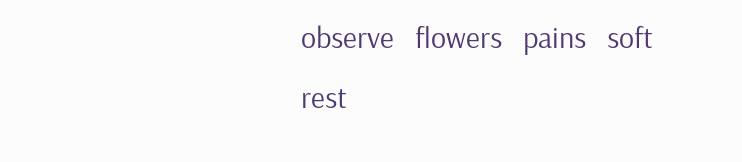observe   flowers   pains   soft   rest